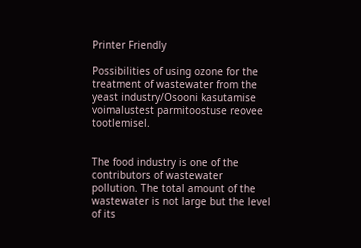Printer Friendly

Possibilities of using ozone for the treatment of wastewater from the yeast industry/Osooni kasutamise voimalustest parmitoostuse reovee tootlemisel.


The food industry is one of the contributors of wastewater pollution. The total amount of the wastewater is not large but the level of its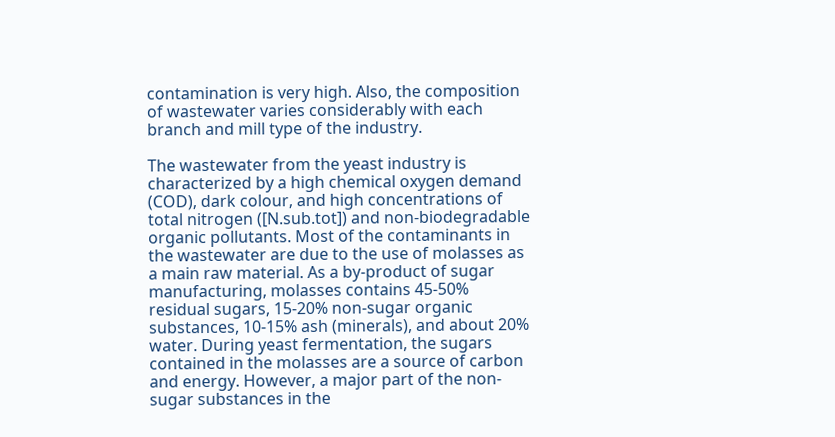contamination is very high. Also, the composition of wastewater varies considerably with each branch and mill type of the industry.

The wastewater from the yeast industry is characterized by a high chemical oxygen demand (COD), dark colour, and high concentrations of total nitrogen ([N.sub.tot]) and non-biodegradable organic pollutants. Most of the contaminants in the wastewater are due to the use of molasses as a main raw material. As a by-product of sugar manufacturing, molasses contains 45-50% residual sugars, 15-20% non-sugar organic substances, 10-15% ash (minerals), and about 20% water. During yeast fermentation, the sugars contained in the molasses are a source of carbon and energy. However, a major part of the non-sugar substances in the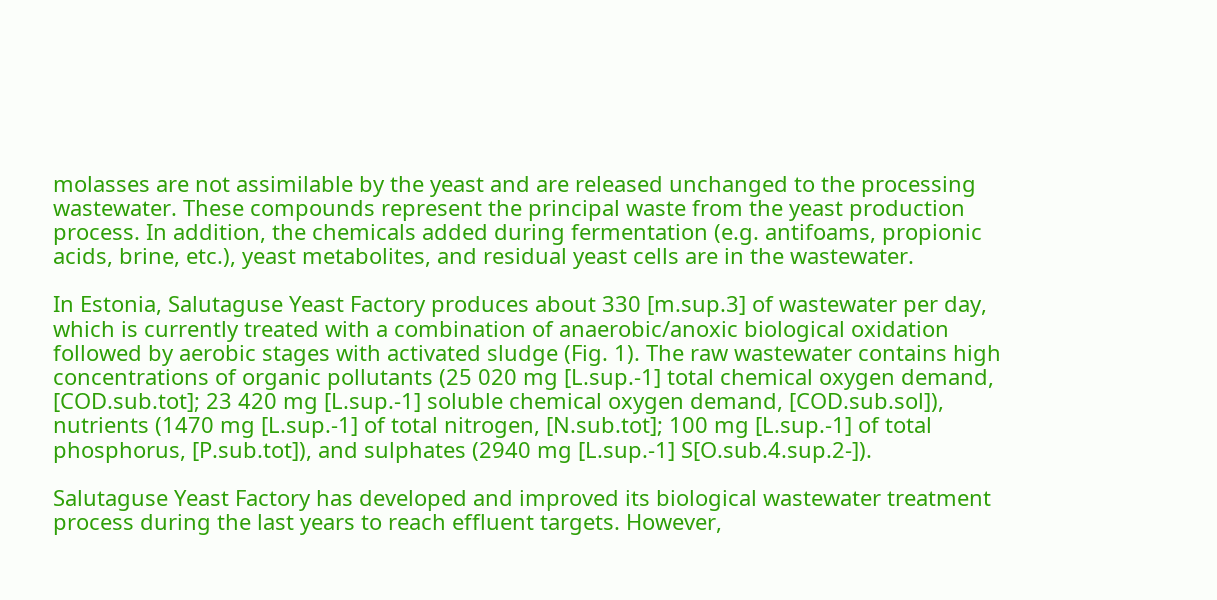molasses are not assimilable by the yeast and are released unchanged to the processing wastewater. These compounds represent the principal waste from the yeast production process. In addition, the chemicals added during fermentation (e.g. antifoams, propionic acids, brine, etc.), yeast metabolites, and residual yeast cells are in the wastewater.

In Estonia, Salutaguse Yeast Factory produces about 330 [m.sup.3] of wastewater per day, which is currently treated with a combination of anaerobic/anoxic biological oxidation followed by aerobic stages with activated sludge (Fig. 1). The raw wastewater contains high concentrations of organic pollutants (25 020 mg [L.sup.-1] total chemical oxygen demand, [COD.sub.tot]; 23 420 mg [L.sup.-1] soluble chemical oxygen demand, [COD.sub.sol]), nutrients (1470 mg [L.sup.-1] of total nitrogen, [N.sub.tot]; 100 mg [L.sup.-1] of total phosphorus, [P.sub.tot]), and sulphates (2940 mg [L.sup.-1] S[O.sub.4.sup.2-]).

Salutaguse Yeast Factory has developed and improved its biological wastewater treatment process during the last years to reach effluent targets. However,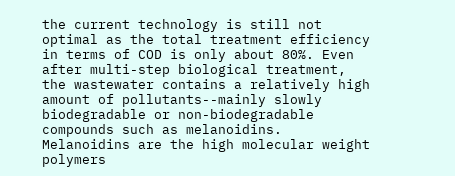the current technology is still not optimal as the total treatment efficiency in terms of COD is only about 80%. Even after multi-step biological treatment, the wastewater contains a relatively high amount of pollutants--mainly slowly biodegradable or non-biodegradable compounds such as melanoidins. Melanoidins are the high molecular weight polymers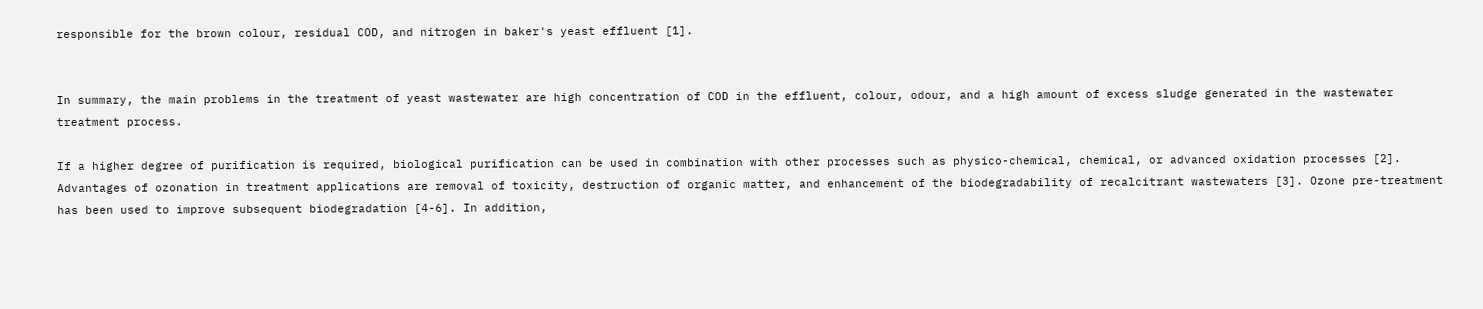responsible for the brown colour, residual COD, and nitrogen in baker's yeast effluent [1].


In summary, the main problems in the treatment of yeast wastewater are high concentration of COD in the effluent, colour, odour, and a high amount of excess sludge generated in the wastewater treatment process.

If a higher degree of purification is required, biological purification can be used in combination with other processes such as physico-chemical, chemical, or advanced oxidation processes [2]. Advantages of ozonation in treatment applications are removal of toxicity, destruction of organic matter, and enhancement of the biodegradability of recalcitrant wastewaters [3]. Ozone pre-treatment has been used to improve subsequent biodegradation [4-6]. In addition,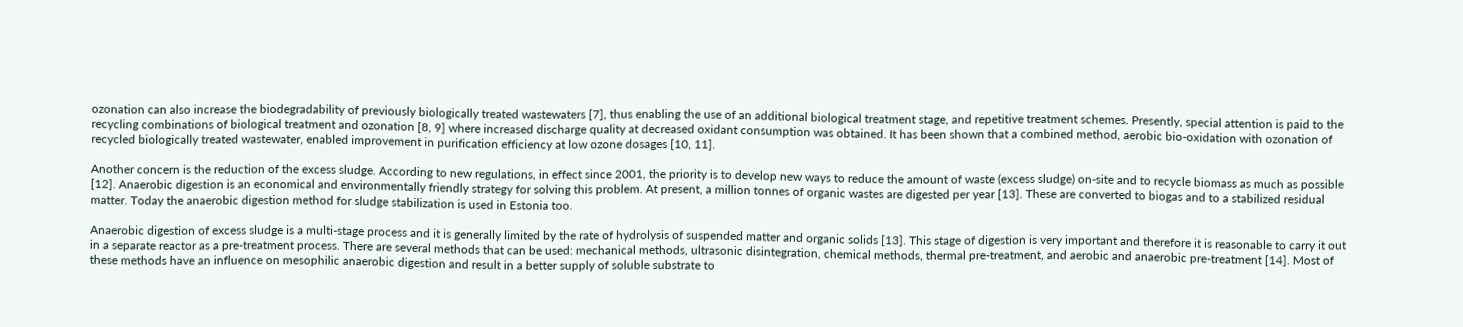ozonation can also increase the biodegradability of previously biologically treated wastewaters [7], thus enabling the use of an additional biological treatment stage, and repetitive treatment schemes. Presently, special attention is paid to the recycling combinations of biological treatment and ozonation [8, 9] where increased discharge quality at decreased oxidant consumption was obtained. It has been shown that a combined method, aerobic bio-oxidation with ozonation of recycled biologically treated wastewater, enabled improvement in purification efficiency at low ozone dosages [10, 11].

Another concern is the reduction of the excess sludge. According to new regulations, in effect since 2001, the priority is to develop new ways to reduce the amount of waste (excess sludge) on-site and to recycle biomass as much as possible [12]. Anaerobic digestion is an economical and environmentally friendly strategy for solving this problem. At present, a million tonnes of organic wastes are digested per year [13]. These are converted to biogas and to a stabilized residual matter. Today the anaerobic digestion method for sludge stabilization is used in Estonia too.

Anaerobic digestion of excess sludge is a multi-stage process and it is generally limited by the rate of hydrolysis of suspended matter and organic solids [13]. This stage of digestion is very important and therefore it is reasonable to carry it out in a separate reactor as a pre-treatment process. There are several methods that can be used: mechanical methods, ultrasonic disintegration, chemical methods, thermal pre-treatment, and aerobic and anaerobic pre-treatment [14]. Most of these methods have an influence on mesophilic anaerobic digestion and result in a better supply of soluble substrate to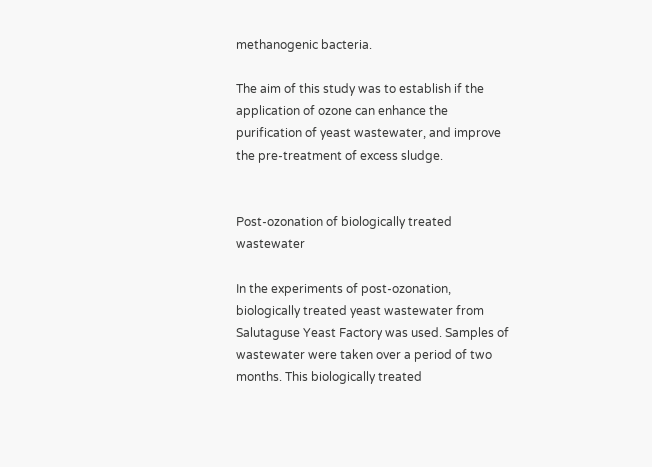methanogenic bacteria.

The aim of this study was to establish if the application of ozone can enhance the purification of yeast wastewater, and improve the pre-treatment of excess sludge.


Post-ozonation of biologically treated wastewater

In the experiments of post-ozonation, biologically treated yeast wastewater from Salutaguse Yeast Factory was used. Samples of wastewater were taken over a period of two months. This biologically treated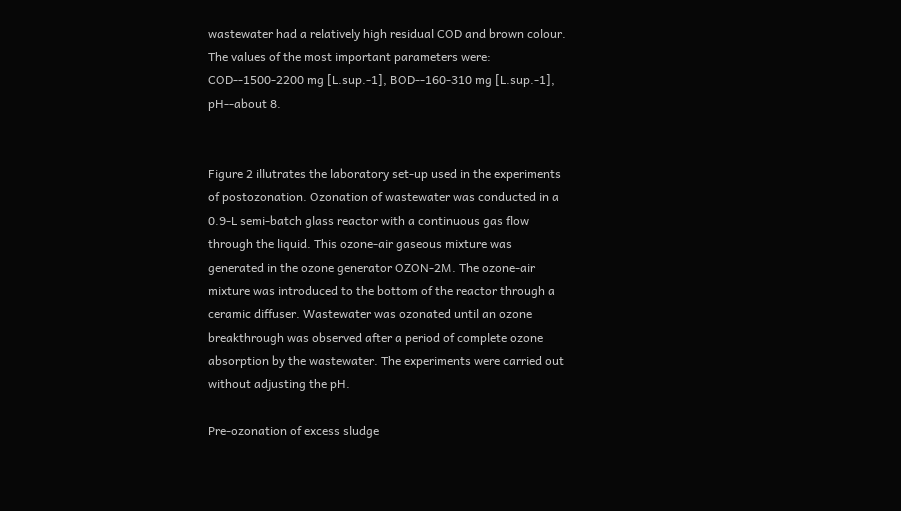wastewater had a relatively high residual COD and brown colour. The values of the most important parameters were: COD--1500-2200 mg [L.sup.-1], BOD--160-310 mg [L.sup.-1], pH--about 8.


Figure 2 illutrates the laboratory set-up used in the experiments of postozonation. Ozonation of wastewater was conducted in a 0.9-L semi-batch glass reactor with a continuous gas flow through the liquid. This ozone-air gaseous mixture was generated in the ozone generator OZON-2M. The ozone-air mixture was introduced to the bottom of the reactor through a ceramic diffuser. Wastewater was ozonated until an ozone breakthrough was observed after a period of complete ozone absorption by the wastewater. The experiments were carried out without adjusting the pH.

Pre-ozonation of excess sludge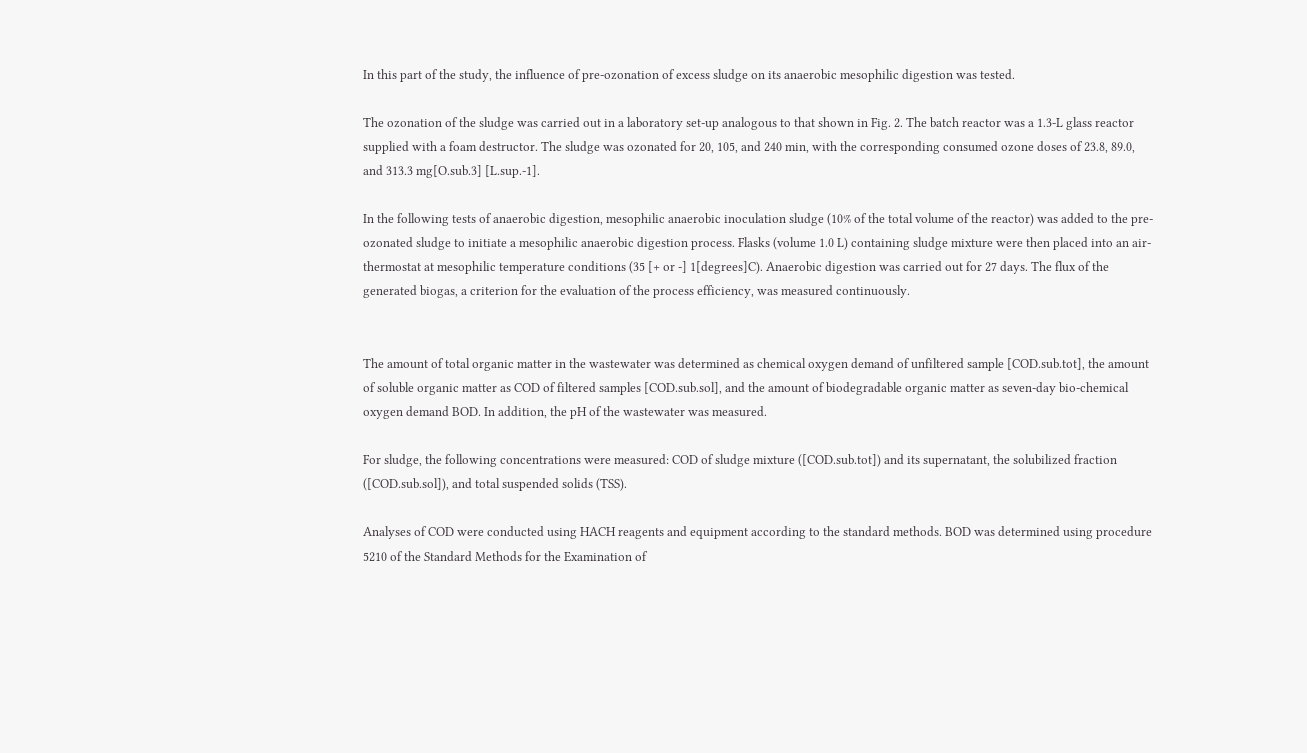In this part of the study, the influence of pre-ozonation of excess sludge on its anaerobic mesophilic digestion was tested.

The ozonation of the sludge was carried out in a laboratory set-up analogous to that shown in Fig. 2. The batch reactor was a 1.3-L glass reactor supplied with a foam destructor. The sludge was ozonated for 20, 105, and 240 min, with the corresponding consumed ozone doses of 23.8, 89.0, and 313.3 mg[O.sub.3] [L.sup.-1].

In the following tests of anaerobic digestion, mesophilic anaerobic inoculation sludge (10% of the total volume of the reactor) was added to the pre-ozonated sludge to initiate a mesophilic anaerobic digestion process. Flasks (volume 1.0 L) containing sludge mixture were then placed into an air-thermostat at mesophilic temperature conditions (35 [+ or -] 1[degrees]C). Anaerobic digestion was carried out for 27 days. The flux of the generated biogas, a criterion for the evaluation of the process efficiency, was measured continuously.


The amount of total organic matter in the wastewater was determined as chemical oxygen demand of unfiltered sample [COD.sub.tot], the amount of soluble organic matter as COD of filtered samples [COD.sub.sol], and the amount of biodegradable organic matter as seven-day bio-chemical oxygen demand BOD. In addition, the pH of the wastewater was measured.

For sludge, the following concentrations were measured: COD of sludge mixture ([COD.sub.tot]) and its supernatant, the solubilized fraction ([COD.sub.sol]), and total suspended solids (TSS).

Analyses of COD were conducted using HACH reagents and equipment according to the standard methods. BOD was determined using procedure 5210 of the Standard Methods for the Examination of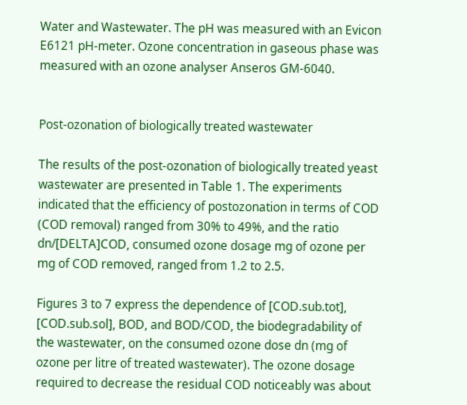Water and Wastewater. The pH was measured with an Evicon E6121 pH-meter. Ozone concentration in gaseous phase was measured with an ozone analyser Anseros GM-6040.


Post-ozonation of biologically treated wastewater

The results of the post-ozonation of biologically treated yeast wastewater are presented in Table 1. The experiments indicated that the efficiency of postozonation in terms of COD (COD removal) ranged from 30% to 49%, and the ratio dn/[DELTA]COD, consumed ozone dosage mg of ozone per mg of COD removed, ranged from 1.2 to 2.5.

Figures 3 to 7 express the dependence of [COD.sub.tot], [COD.sub.sol], BOD, and BOD/COD, the biodegradability of the wastewater, on the consumed ozone dose dn (mg of ozone per litre of treated wastewater). The ozone dosage required to decrease the residual COD noticeably was about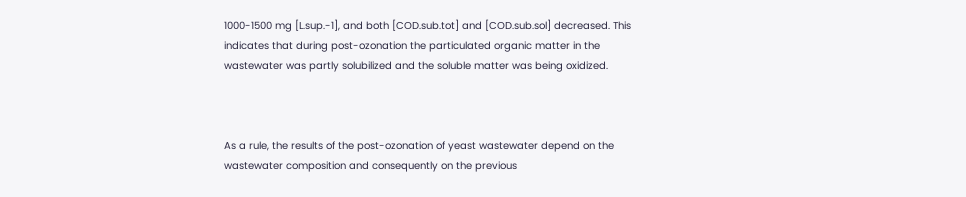1000-1500 mg [L.sup.-1], and both [COD.sub.tot] and [COD.sub.sol] decreased. This indicates that during post-ozonation the particulated organic matter in the wastewater was partly solubilized and the soluble matter was being oxidized.



As a rule, the results of the post-ozonation of yeast wastewater depend on the wastewater composition and consequently on the previous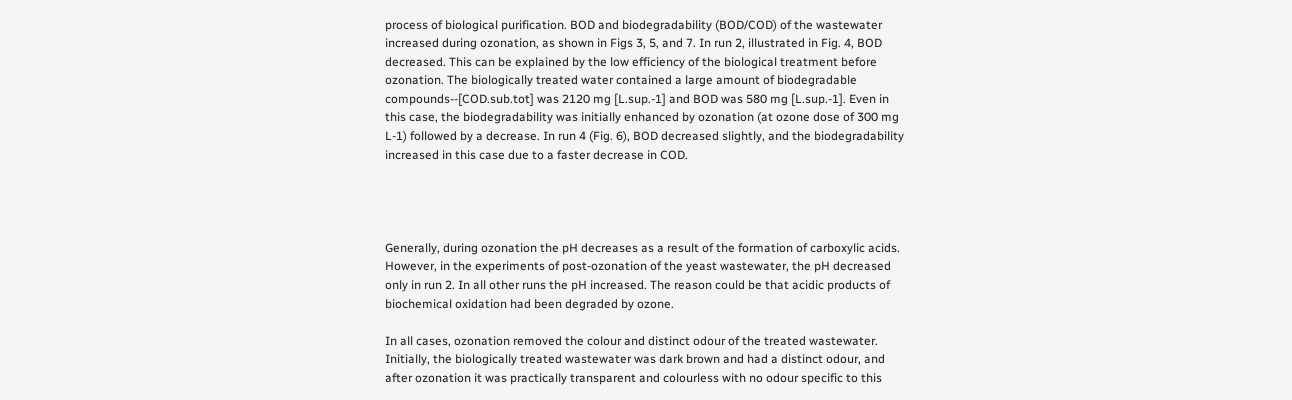process of biological purification. BOD and biodegradability (BOD/COD) of the wastewater increased during ozonation, as shown in Figs 3, 5, and 7. In run 2, illustrated in Fig. 4, BOD decreased. This can be explained by the low efficiency of the biological treatment before ozonation. The biologically treated water contained a large amount of biodegradable compounds--[COD.sub.tot] was 2120 mg [L.sup.-1] and BOD was 580 mg [L.sup.-1]. Even in this case, the biodegradability was initially enhanced by ozonation (at ozone dose of 300 mg L-1) followed by a decrease. In run 4 (Fig. 6), BOD decreased slightly, and the biodegradability increased in this case due to a faster decrease in COD.




Generally, during ozonation the pH decreases as a result of the formation of carboxylic acids. However, in the experiments of post-ozonation of the yeast wastewater, the pH decreased only in run 2. In all other runs the pH increased. The reason could be that acidic products of biochemical oxidation had been degraded by ozone.

In all cases, ozonation removed the colour and distinct odour of the treated wastewater. Initially, the biologically treated wastewater was dark brown and had a distinct odour, and after ozonation it was practically transparent and colourless with no odour specific to this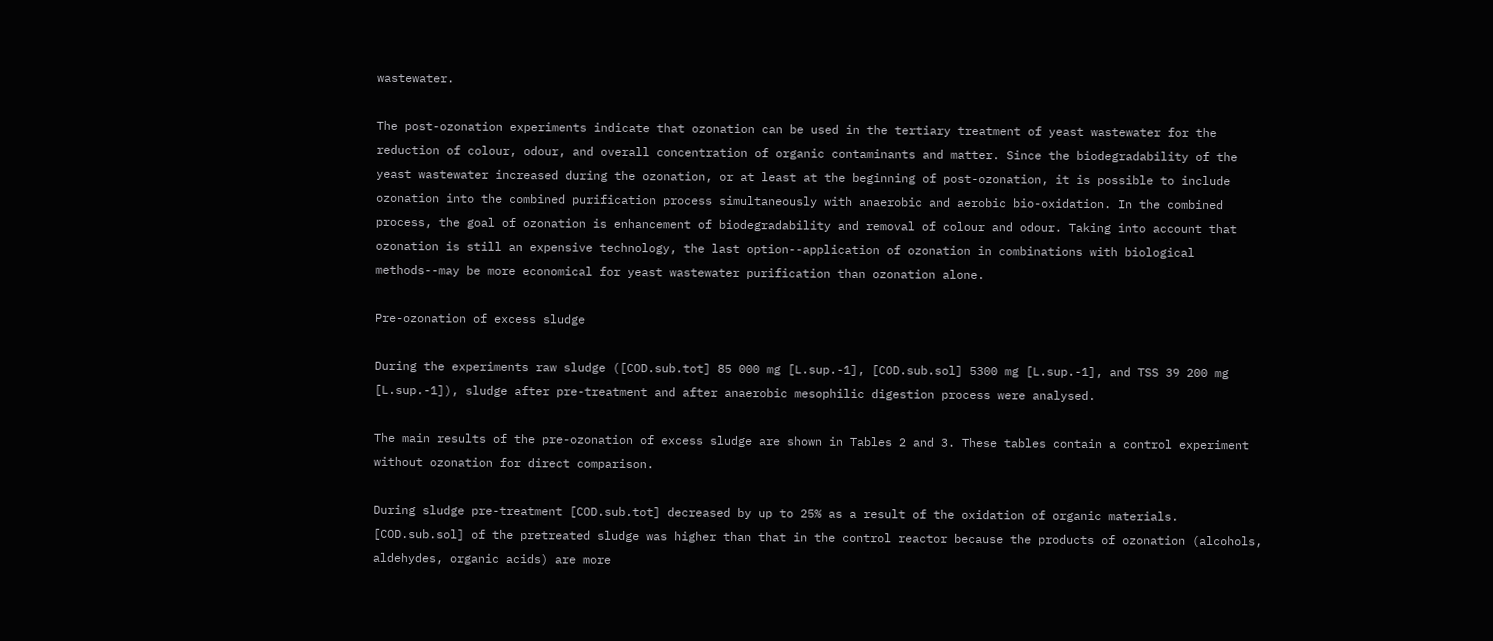wastewater.

The post-ozonation experiments indicate that ozonation can be used in the tertiary treatment of yeast wastewater for the reduction of colour, odour, and overall concentration of organic contaminants and matter. Since the biodegradability of the yeast wastewater increased during the ozonation, or at least at the beginning of post-ozonation, it is possible to include ozonation into the combined purification process simultaneously with anaerobic and aerobic bio-oxidation. In the combined process, the goal of ozonation is enhancement of biodegradability and removal of colour and odour. Taking into account that ozonation is still an expensive technology, the last option--application of ozonation in combinations with biological methods--may be more economical for yeast wastewater purification than ozonation alone.

Pre-ozonation of excess sludge

During the experiments raw sludge ([COD.sub.tot] 85 000 mg [L.sup.-1], [COD.sub.sol] 5300 mg [L.sup.-1], and TSS 39 200 mg [L.sup.-1]), sludge after pre-treatment and after anaerobic mesophilic digestion process were analysed.

The main results of the pre-ozonation of excess sludge are shown in Tables 2 and 3. These tables contain a control experiment without ozonation for direct comparison.

During sludge pre-treatment [COD.sub.tot] decreased by up to 25% as a result of the oxidation of organic materials. [COD.sub.sol] of the pretreated sludge was higher than that in the control reactor because the products of ozonation (alcohols, aldehydes, organic acids) are more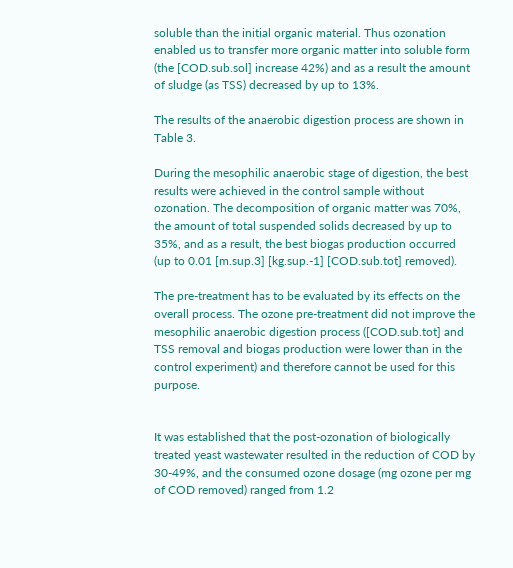soluble than the initial organic material. Thus ozonation enabled us to transfer more organic matter into soluble form (the [COD.sub.sol] increase 42%) and as a result the amount of sludge (as TSS) decreased by up to 13%.

The results of the anaerobic digestion process are shown in Table 3.

During the mesophilic anaerobic stage of digestion, the best results were achieved in the control sample without ozonation. The decomposition of organic matter was 70%, the amount of total suspended solids decreased by up to 35%, and as a result, the best biogas production occurred (up to 0.01 [m.sup.3] [kg.sup.-1] [COD.sub.tot] removed).

The pre-treatment has to be evaluated by its effects on the overall process. The ozone pre-treatment did not improve the mesophilic anaerobic digestion process ([COD.sub.tot] and TSS removal and biogas production were lower than in the control experiment) and therefore cannot be used for this purpose.


It was established that the post-ozonation of biologically treated yeast wastewater resulted in the reduction of COD by 30-49%, and the consumed ozone dosage (mg ozone per mg of COD removed) ranged from 1.2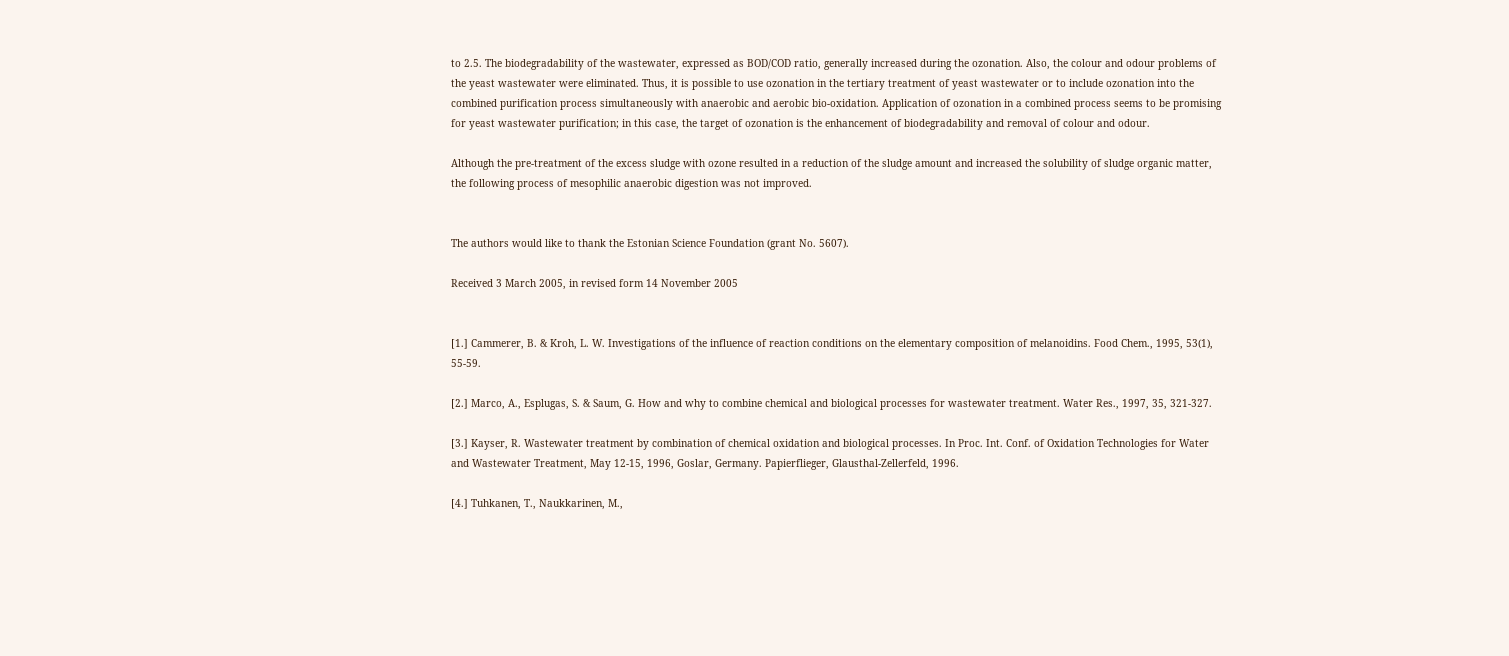to 2.5. The biodegradability of the wastewater, expressed as BOD/COD ratio, generally increased during the ozonation. Also, the colour and odour problems of the yeast wastewater were eliminated. Thus, it is possible to use ozonation in the tertiary treatment of yeast wastewater or to include ozonation into the combined purification process simultaneously with anaerobic and aerobic bio-oxidation. Application of ozonation in a combined process seems to be promising for yeast wastewater purification; in this case, the target of ozonation is the enhancement of biodegradability and removal of colour and odour.

Although the pre-treatment of the excess sludge with ozone resulted in a reduction of the sludge amount and increased the solubility of sludge organic matter, the following process of mesophilic anaerobic digestion was not improved.


The authors would like to thank the Estonian Science Foundation (grant No. 5607).

Received 3 March 2005, in revised form 14 November 2005


[1.] Cammerer, B. & Kroh, L. W. Investigations of the influence of reaction conditions on the elementary composition of melanoidins. Food Chem., 1995, 53(1), 55-59.

[2.] Marco, A., Esplugas, S. & Saum, G. How and why to combine chemical and biological processes for wastewater treatment. Water Res., 1997, 35, 321-327.

[3.] Kayser, R. Wastewater treatment by combination of chemical oxidation and biological processes. In Proc. Int. Conf. of Oxidation Technologies for Water and Wastewater Treatment, May 12-15, 1996, Goslar, Germany. Papierflieger, Glausthal-Zellerfeld, 1996.

[4.] Tuhkanen, T., Naukkarinen, M.,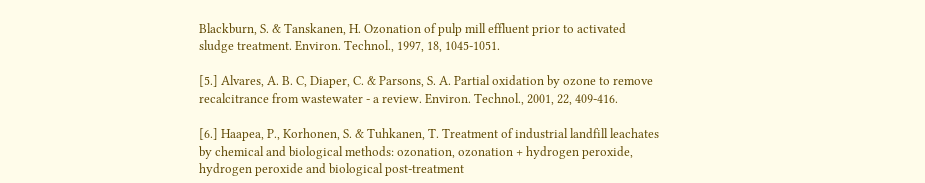Blackburn, S. & Tanskanen, H. Ozonation of pulp mill effluent prior to activated sludge treatment. Environ. Technol., 1997, 18, 1045-1051.

[5.] Alvares, A. B. C, Diaper, C. & Parsons, S. A. Partial oxidation by ozone to remove recalcitrance from wastewater - a review. Environ. Technol., 2001, 22, 409-416.

[6.] Haapea, P., Korhonen, S. & Tuhkanen, T. Treatment of industrial landfill leachates by chemical and biological methods: ozonation, ozonation + hydrogen peroxide, hydrogen peroxide and biological post-treatment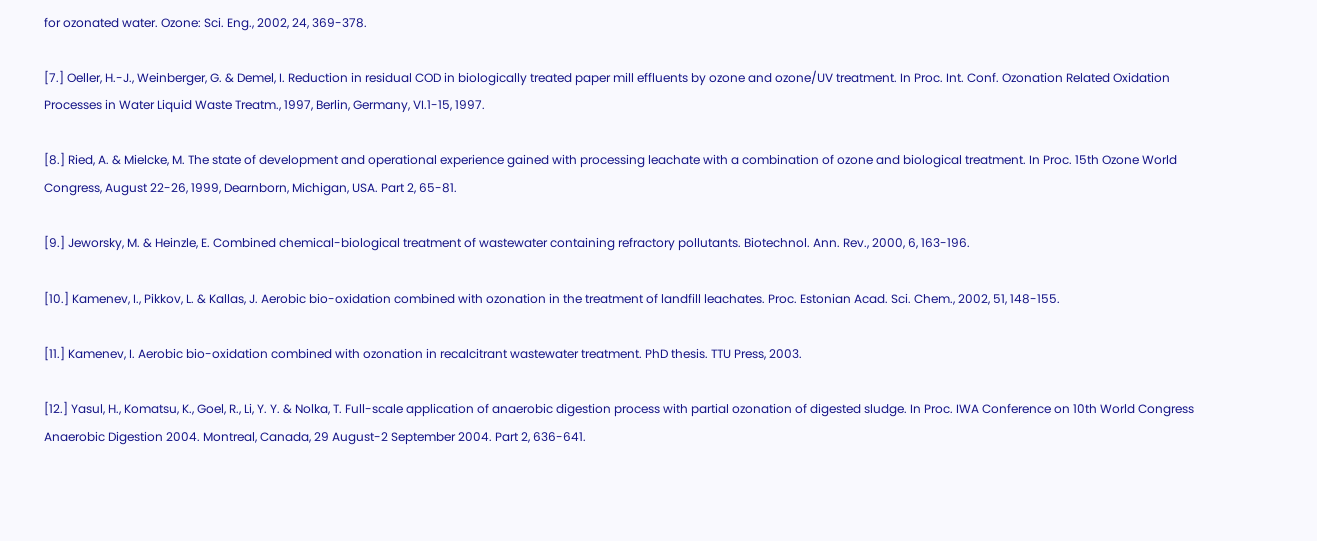for ozonated water. Ozone: Sci. Eng., 2002, 24, 369-378.

[7.] Oeller, H.-J., Weinberger, G. & Demel, I. Reduction in residual COD in biologically treated paper mill effluents by ozone and ozone/UV treatment. In Proc. Int. Conf. Ozonation Related Oxidation Processes in Water Liquid Waste Treatm., 1997, Berlin, Germany, VI.1-15, 1997.

[8.] Ried, A. & Mielcke, M. The state of development and operational experience gained with processing leachate with a combination of ozone and biological treatment. In Proc. 15th Ozone World Congress, August 22-26, 1999, Dearnborn, Michigan, USA. Part 2, 65-81.

[9.] Jeworsky, M. & Heinzle, E. Combined chemical-biological treatment of wastewater containing refractory pollutants. Biotechnol. Ann. Rev., 2000, 6, 163-196.

[10.] Kamenev, I., Pikkov, L. & Kallas, J. Aerobic bio-oxidation combined with ozonation in the treatment of landfill leachates. Proc. Estonian Acad. Sci. Chem., 2002, 51, 148-155.

[11.] Kamenev, I. Aerobic bio-oxidation combined with ozonation in recalcitrant wastewater treatment. PhD thesis. TTU Press, 2003.

[12.] Yasul, H., Komatsu, K., Goel, R., Li, Y. Y. & Nolka, T. Full-scale application of anaerobic digestion process with partial ozonation of digested sludge. In Proc. IWA Conference on 10th World Congress Anaerobic Digestion 2004. Montreal, Canada, 29 August-2 September 2004. Part 2, 636-641.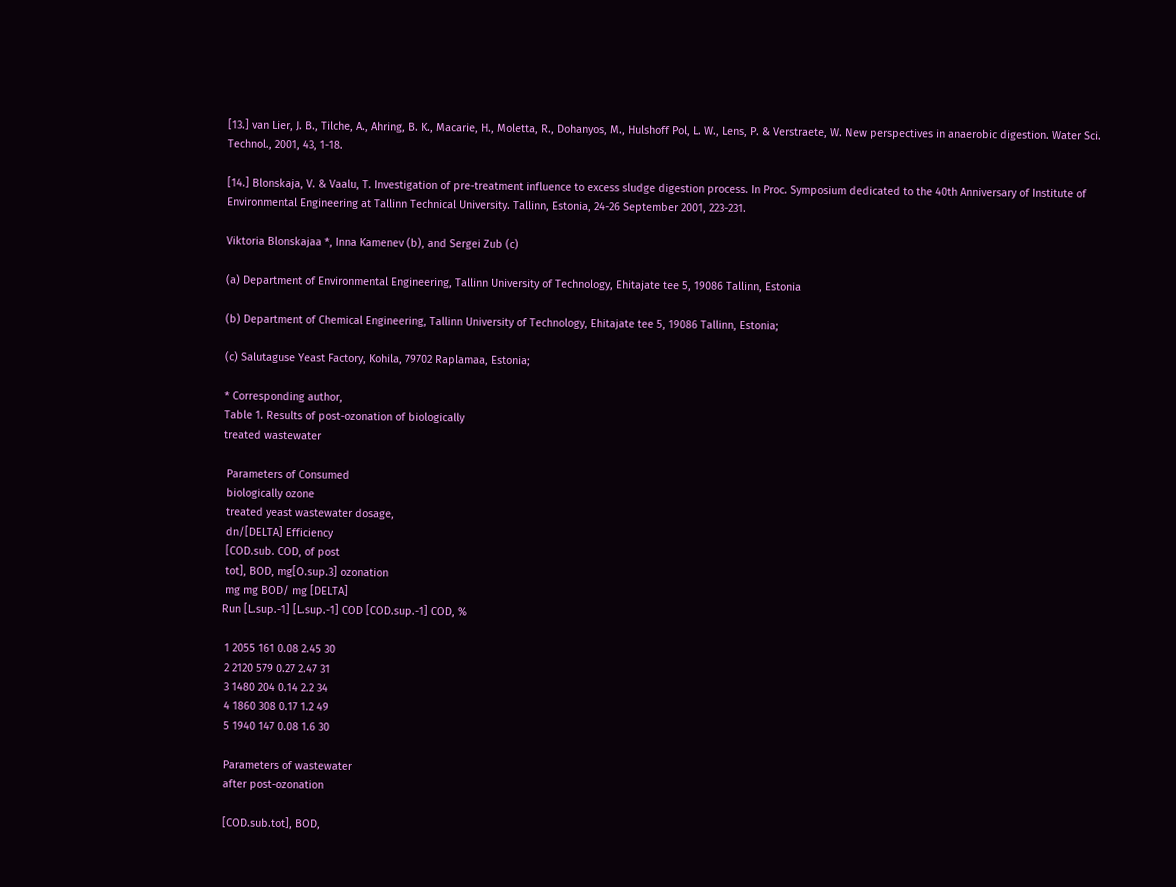[13.] van Lier, J. B., Tilche, A., Ahring, B. K., Macarie, H., Moletta, R., Dohanyos, M., Hulshoff Pol, L. W., Lens, P. & Verstraete, W. New perspectives in anaerobic digestion. Water Sci. Technol., 2001, 43, 1-18.

[14.] Blonskaja, V. & Vaalu, T. Investigation of pre-treatment influence to excess sludge digestion process. In Proc. Symposium dedicated to the 40th Anniversary of Institute of Environmental Engineering at Tallinn Technical University. Tallinn, Estonia, 24-26 September 2001, 223-231.

Viktoria Blonskajaa *, Inna Kamenev (b), and Sergei Zub (c)

(a) Department of Environmental Engineering, Tallinn University of Technology, Ehitajate tee 5, 19086 Tallinn, Estonia

(b) Department of Chemical Engineering, Tallinn University of Technology, Ehitajate tee 5, 19086 Tallinn, Estonia;

(c) Salutaguse Yeast Factory, Kohila, 79702 Raplamaa, Estonia;

* Corresponding author,
Table 1. Results of post-ozonation of biologically
treated wastewater

 Parameters of Consumed
 biologically ozone
 treated yeast wastewater dosage,
 dn/[DELTA] Efficiency
 [COD.sub. COD, of post
 tot], BOD, mg[O.sup.3] ozonation
 mg mg BOD/ mg [DELTA]
Run [L.sup.-1] [L.sup.-1] COD [COD.sup.-1] COD, %

 1 2055 161 0.08 2.45 30
 2 2120 579 0.27 2.47 31
 3 1480 204 0.14 2.2 34
 4 1860 308 0.17 1.2 49
 5 1940 147 0.08 1.6 30

 Parameters of wastewater
 after post-ozonation

 [COD.sub.tot], BOD,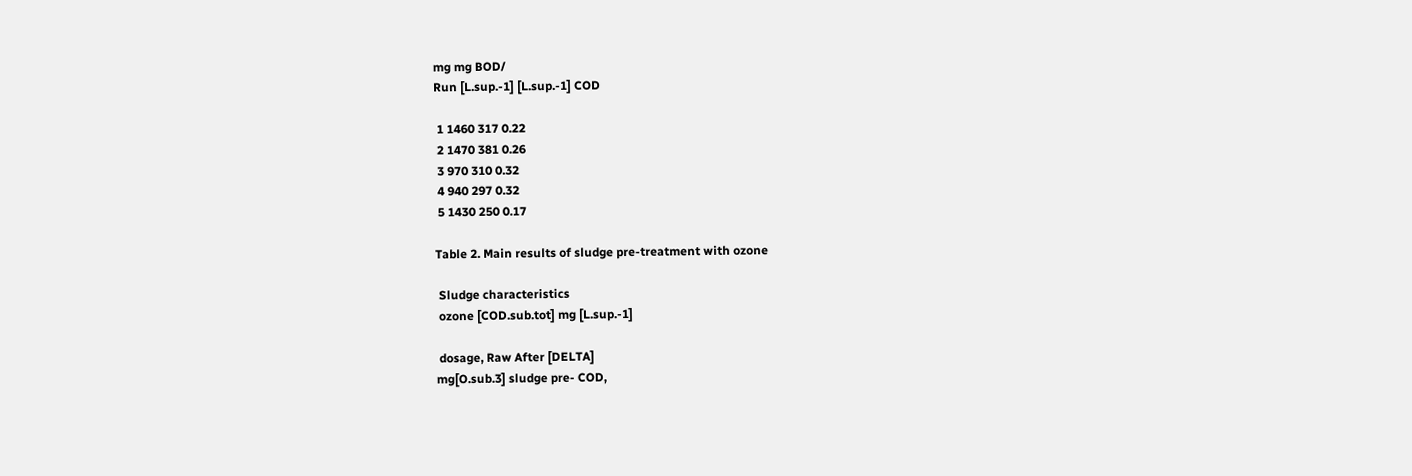mg mg BOD/
Run [L.sup.-1] [L.sup.-1] COD

 1 1460 317 0.22
 2 1470 381 0.26
 3 970 310 0.32
 4 940 297 0.32
 5 1430 250 0.17

Table 2. Main results of sludge pre-treatment with ozone

 Sludge characteristics
 ozone [COD.sub.tot] mg [L.sup.-1]

 dosage, Raw After [DELTA]
mg[O.sub.3] sludge pre- COD,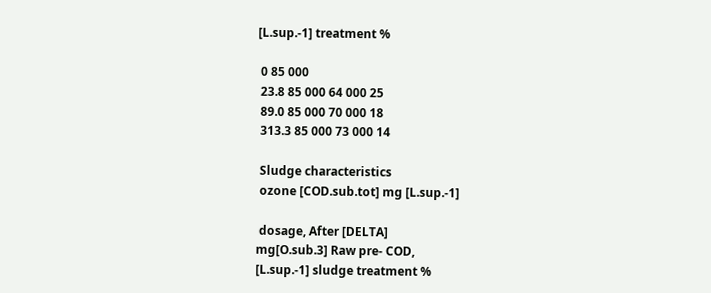[L.sup.-1] treatment %

 0 85 000
 23.8 85 000 64 000 25
 89.0 85 000 70 000 18
 313.3 85 000 73 000 14

 Sludge characteristics
 ozone [COD.sub.tot] mg [L.sup.-1]

 dosage, After [DELTA]
mg[O.sub.3] Raw pre- COD,
[L.sup.-1] sludge treatment %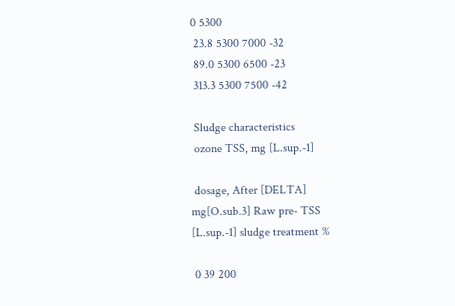0 5300
 23.8 5300 7000 -32
 89.0 5300 6500 -23
 313.3 5300 7500 -42

 Sludge characteristics
 ozone TSS, mg [L.sup.-1]

 dosage, After [DELTA]
mg[O.sub.3] Raw pre- TSS
[L.sup.-1] sludge treatment %

 0 39 200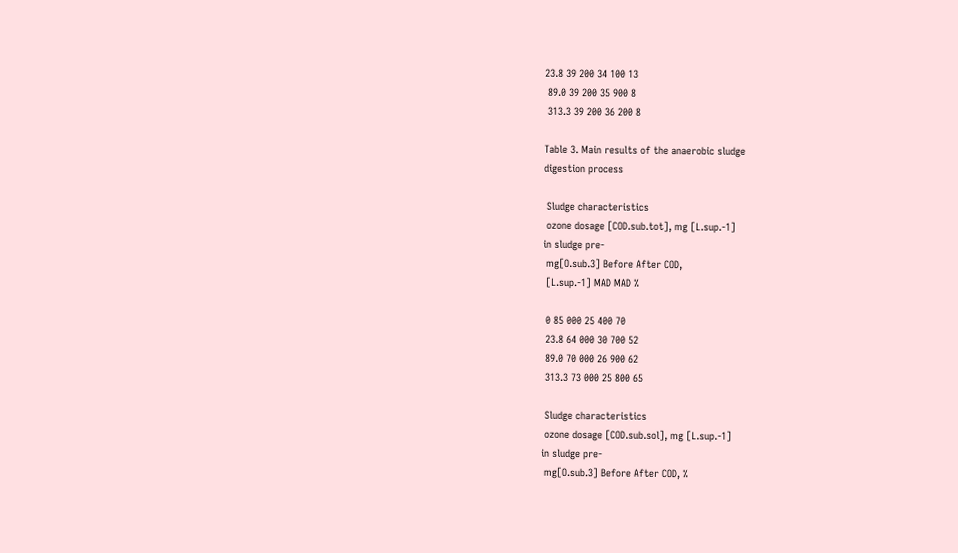23.8 39 200 34 100 13
 89.0 39 200 35 900 8
 313.3 39 200 36 200 8

Table 3. Main results of the anaerobic sludge
digestion process

 Sludge characteristics
 ozone dosage [COD.sub.tot], mg [L.sup.-1]
in sludge pre-
 mg[O.sub.3] Before After COD,
 [L.sup.-1] MAD MAD %

 0 85 000 25 400 70
 23.8 64 000 30 700 52
 89.0 70 000 26 900 62
 313.3 73 000 25 800 65

 Sludge characteristics
 ozone dosage [COD.sub.sol], mg [L.sup.-1]
in sludge pre-
 mg[O.sub.3] Before After COD, %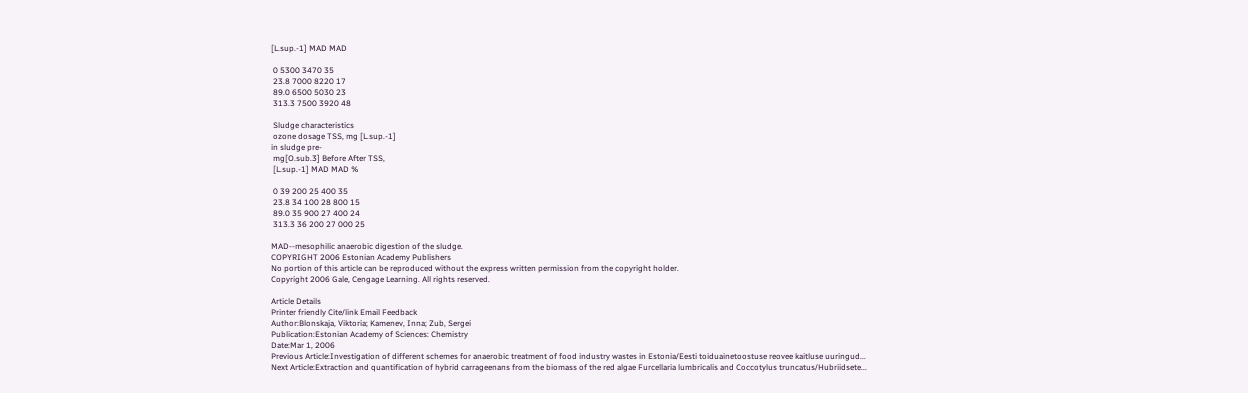[L.sup.-1] MAD MAD

 0 5300 3470 35
 23.8 7000 8220 17
 89.0 6500 5030 23
 313.3 7500 3920 48

 Sludge characteristics
 ozone dosage TSS, mg [L.sup.-1]
in sludge pre-
 mg[O.sub.3] Before After TSS,
 [L.sup.-1] MAD MAD %

 0 39 200 25 400 35
 23.8 34 100 28 800 15
 89.0 35 900 27 400 24
 313.3 36 200 27 000 25

MAD--mesophilic anaerobic digestion of the sludge.
COPYRIGHT 2006 Estonian Academy Publishers
No portion of this article can be reproduced without the express written permission from the copyright holder.
Copyright 2006 Gale, Cengage Learning. All rights reserved.

Article Details
Printer friendly Cite/link Email Feedback
Author:Blonskaja, Viktoria; Kamenev, Inna; Zub, Sergei
Publication:Estonian Academy of Sciences: Chemistry
Date:Mar 1, 2006
Previous Article:Investigation of different schemes for anaerobic treatment of food industry wastes in Estonia/Eesti toiduainetoostuse reovee kaitluse uuringud...
Next Article:Extraction and quantification of hybrid carrageenans from the biomass of the red algae Furcellaria lumbricalis and Coccotylus truncatus/Hubriidsete...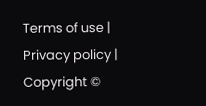Terms of use | Privacy policy | Copyright ©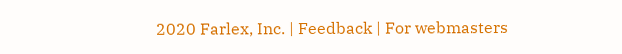2020 Farlex, Inc. | Feedback | For webmasters